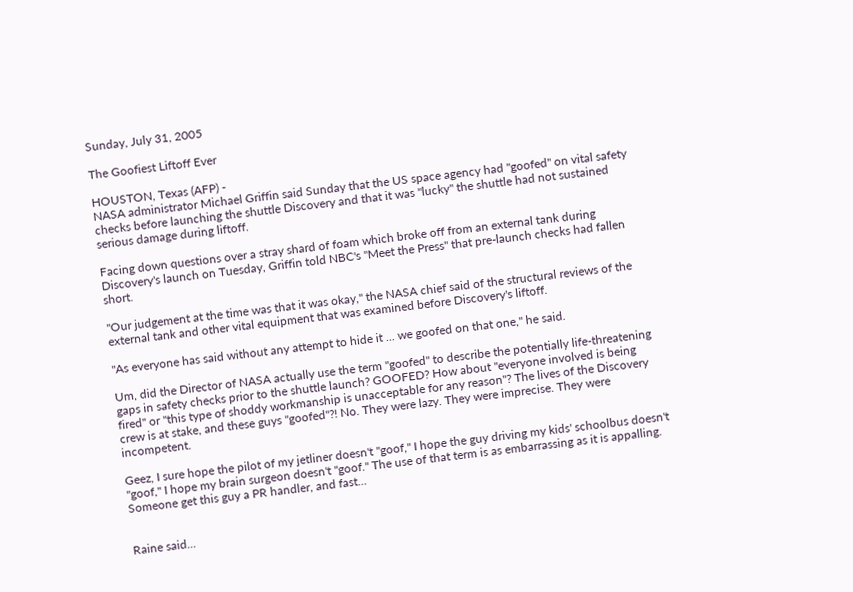Sunday, July 31, 2005

The Goofiest Liftoff Ever

HOUSTON, Texas (AFP) -
NASA administrator Michael Griffin said Sunday that the US space agency had "goofed" on vital safety checks before launching the shuttle Discovery and that it was "lucky" the shuttle had not sustained serious damage during liftoff.

Facing down questions over a stray shard of foam which broke off from an external tank during Discovery's launch on Tuesday, Griffin told NBC's "Meet the Press" that pre-launch checks had fallen short.

"Our judgement at the time was that it was okay," the NASA chief said of the structural reviews of the external tank and other vital equipment that was examined before Discovery's liftoff.

"As everyone has said without any attempt to hide it ... we goofed on that one," he said.

Um, did the Director of NASA actually use the term "goofed" to describe the potentially life-threatening gaps in safety checks prior to the shuttle launch? GOOFED? How about "everyone involved is being fired" or "this type of shoddy workmanship is unacceptable for any reason"? The lives of the Discovery crew is at stake, and these guys "goofed"?! No. They were lazy. They were imprecise. They were incompetent.

Geez, I sure hope the pilot of my jetliner doesn't "goof," I hope the guy driving my kids' schoolbus doesn't "goof," I hope my brain surgeon doesn't "goof." The use of that term is as embarrassing as it is appalling. Someone get this guy a PR handler, and fast...


Raine said...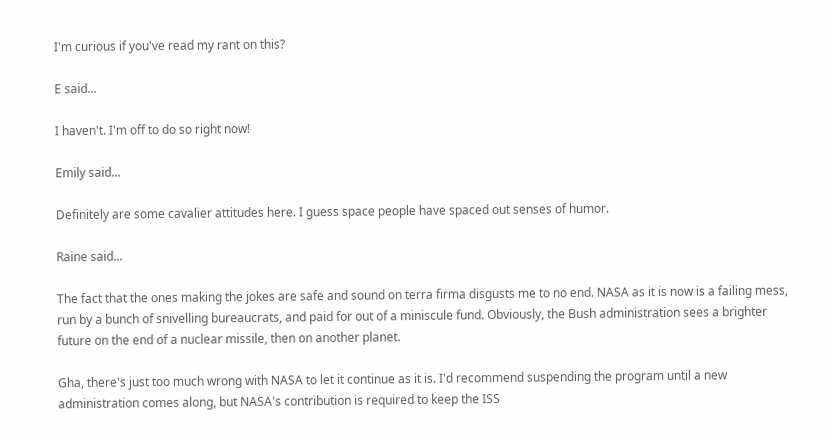I'm curious if you've read my rant on this?

E said...

I haven't. I'm off to do so right now!

Emily said...

Definitely are some cavalier attitudes here. I guess space people have spaced out senses of humor.

Raine said...

The fact that the ones making the jokes are safe and sound on terra firma disgusts me to no end. NASA as it is now is a failing mess, run by a bunch of snivelling bureaucrats, and paid for out of a miniscule fund. Obviously, the Bush administration sees a brighter future on the end of a nuclear missile, then on another planet.

Gha, there's just too much wrong with NASA to let it continue as it is. I'd recommend suspending the program until a new administration comes along, but NASA's contribution is required to keep the ISS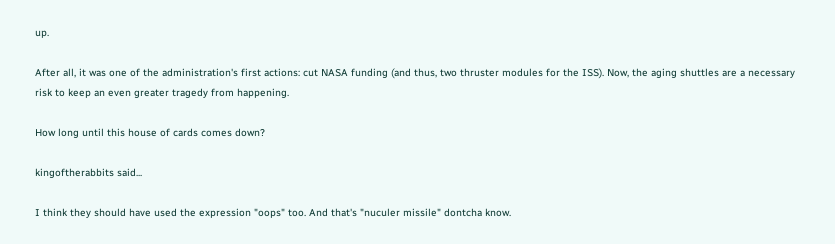up.

After all, it was one of the administration's first actions: cut NASA funding (and thus, two thruster modules for the ISS). Now, the aging shuttles are a necessary risk to keep an even greater tragedy from happening.

How long until this house of cards comes down?

kingoftherabbits said...

I think they should have used the expression "oops" too. And that's "nuculer missile" dontcha know.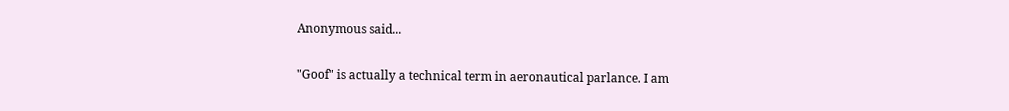Anonymous said...

"Goof" is actually a technical term in aeronautical parlance. I am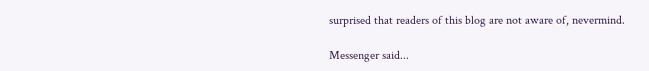surprised that readers of this blog are not aware of, nevermind.

Messenger said...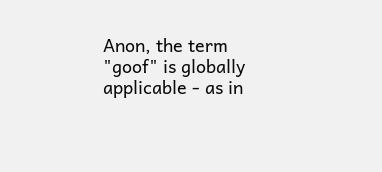Anon, the term "goof" is globally applicable - as in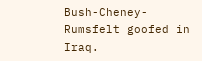Bush-Cheney-Rumsfelt goofed in Iraq.